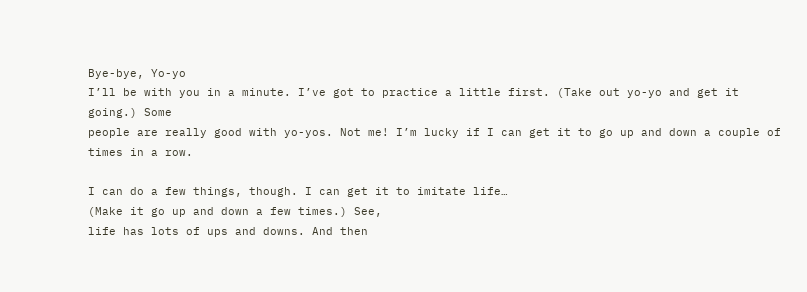Bye-bye, Yo-yo
I’ll be with you in a minute. I’ve got to practice a little first. (Take out yo-yo and get it going.) Some
people are really good with yo-yos. Not me! I’m lucky if I can get it to go up and down a couple of
times in a row.

I can do a few things, though. I can get it to imitate life…
(Make it go up and down a few times.) See,
life has lots of ups and downs. And then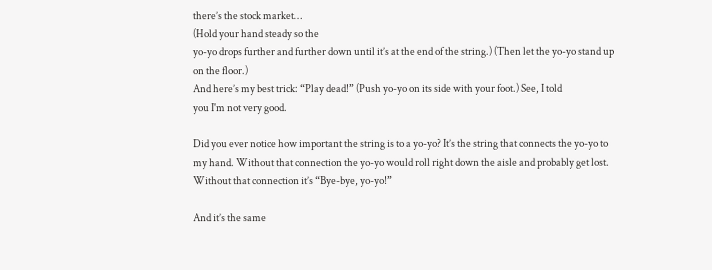there’s the stock market…
(Hold your hand steady so the
yo-yo drops further and further down until it’s at the end of the string.) (Then let the yo-yo stand up
on the floor.)
And here’s my best trick: “Play dead!” (Push yo-yo on its side with your foot.) See, I told
you I'm not very good.

Did you ever notice how important the string is to a yo-yo? It’s the string that connects the yo-yo to
my hand. Without that connection the yo-yo would roll right down the aisle and probably get lost.
Without that connection it’s “Bye-bye, yo-yo!”

And it’s the same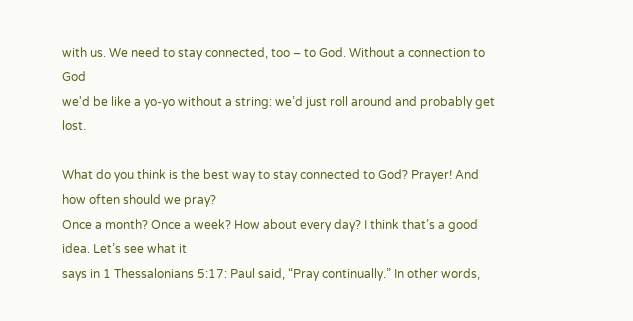with us. We need to stay connected, too – to God. Without a connection to God
we'd be like a yo-yo without a string: we’d just roll around and probably get lost.

What do you think is the best way to stay connected to God? Prayer! And how often should we pray?
Once a month? Once a week? How about every day? I think that’s a good idea. Let’s see what it
says in 1 Thessalonians 5:17: Paul said, “Pray continually.” In other words,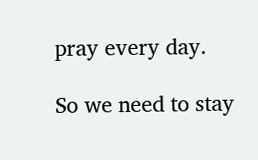pray every day.

So we need to stay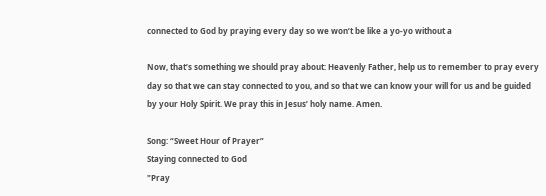connected to God by praying every day so we won’t be like a yo-yo without a

Now, that’s something we should pray about: Heavenly Father, help us to remember to pray every
day so that we can stay connected to you, and so that we can know your will for us and be guided
by your Holy Spirit. We pray this in Jesus’ holy name. Amen.

Song: “Sweet Hour of Prayer”
Staying connected to God
"Pray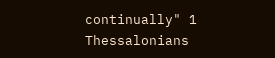continually" 1 Thessalonians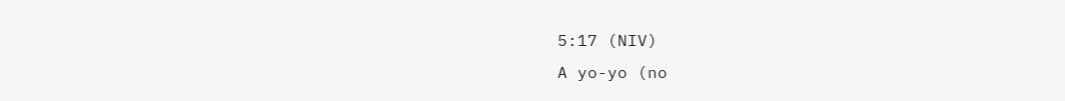5:17 (NIV)
A yo-yo (no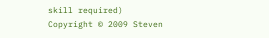skill required)
Copyright © 2009 Steven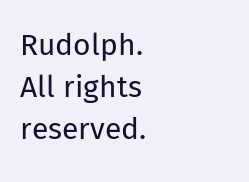Rudolph. All rights reserved.